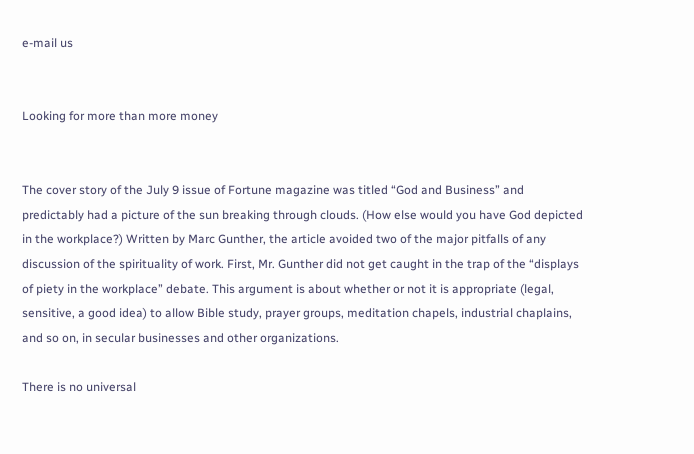e-mail us


Looking for more than more money


The cover story of the July 9 issue of Fortune magazine was titled “God and Business” and predictably had a picture of the sun breaking through clouds. (How else would you have God depicted in the workplace?) Written by Marc Gunther, the article avoided two of the major pitfalls of any discussion of the spirituality of work. First, Mr. Gunther did not get caught in the trap of the “displays of piety in the workplace” debate. This argument is about whether or not it is appropriate (legal, sensitive, a good idea) to allow Bible study, prayer groups, meditation chapels, industrial chaplains, and so on, in secular businesses and other organizations.

There is no universal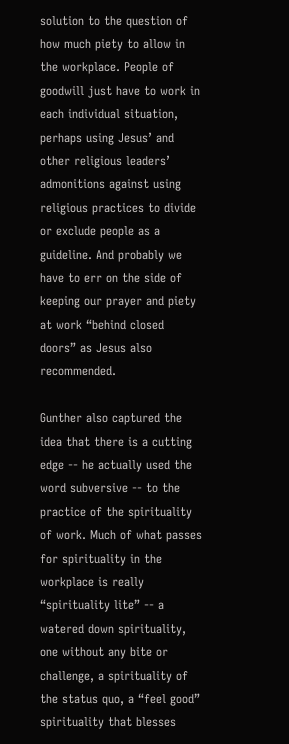solution to the question of how much piety to allow in the workplace. People of goodwill just have to work in each individual situation, perhaps using Jesus’ and other religious leaders’ admonitions against using religious practices to divide or exclude people as a guideline. And probably we have to err on the side of keeping our prayer and piety at work “behind closed doors” as Jesus also recommended.

Gunther also captured the idea that there is a cutting edge -- he actually used the word subversive -- to the practice of the spirituality of work. Much of what passes for spirituality in the workplace is really “spirituality lite” -- a watered down spirituality, one without any bite or challenge, a spirituality of the status quo, a “feel good” spirituality that blesses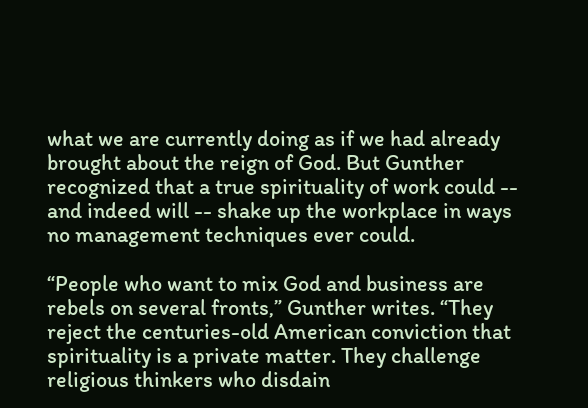what we are currently doing as if we had already brought about the reign of God. But Gunther recognized that a true spirituality of work could -- and indeed will -- shake up the workplace in ways no management techniques ever could.

“People who want to mix God and business are rebels on several fronts,” Gunther writes. “They reject the centuries-old American conviction that spirituality is a private matter. They challenge religious thinkers who disdain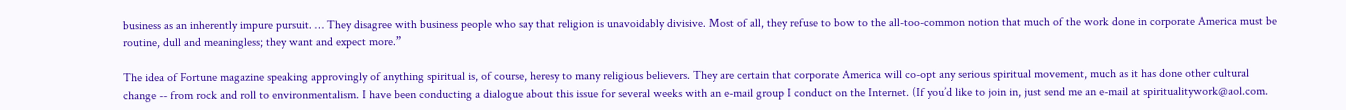business as an inherently impure pursuit. … They disagree with business people who say that religion is unavoidably divisive. Most of all, they refuse to bow to the all-too-common notion that much of the work done in corporate America must be routine, dull and meaningless; they want and expect more.”

The idea of Fortune magazine speaking approvingly of anything spiritual is, of course, heresy to many religious believers. They are certain that corporate America will co-opt any serious spiritual movement, much as it has done other cultural change -- from rock and roll to environmentalism. I have been conducting a dialogue about this issue for several weeks with an e-mail group I conduct on the Internet. (If you’d like to join in, just send me an e-mail at spiritualitywork@aol.com.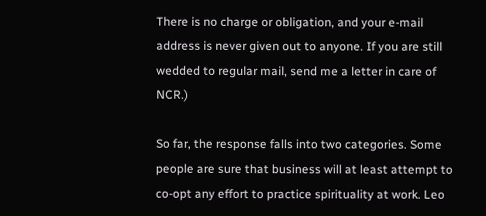There is no charge or obligation, and your e-mail address is never given out to anyone. If you are still wedded to regular mail, send me a letter in care of NCR.)

So far, the response falls into two categories. Some people are sure that business will at least attempt to co-opt any effort to practice spirituality at work. Leo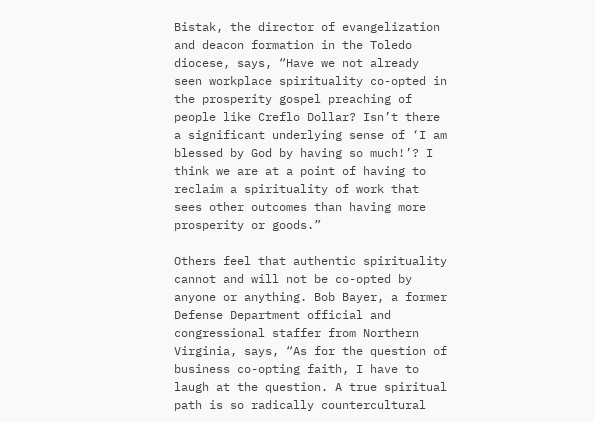Bistak, the director of evangelization and deacon formation in the Toledo diocese, says, “Have we not already seen workplace spirituality co-opted in the prosperity gospel preaching of people like Creflo Dollar? Isn’t there a significant underlying sense of ‘I am blessed by God by having so much!’? I think we are at a point of having to reclaim a spirituality of work that sees other outcomes than having more prosperity or goods.”

Others feel that authentic spirituality cannot and will not be co-opted by anyone or anything. Bob Bayer, a former Defense Department official and congressional staffer from Northern Virginia, says, “As for the question of business co-opting faith, I have to laugh at the question. A true spiritual path is so radically countercultural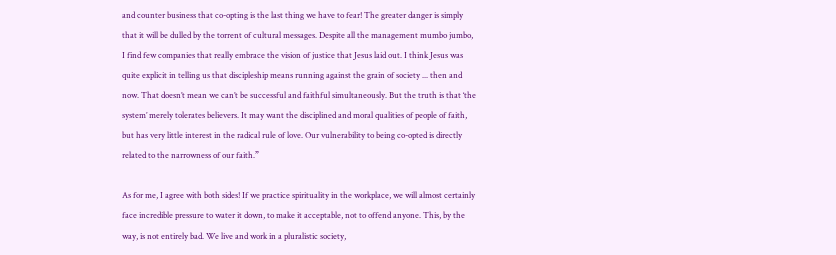and counter business that co-opting is the last thing we have to fear! The greater danger is simply that it will be dulled by the torrent of cultural messages. Despite all the management mumbo jumbo, I find few companies that really embrace the vision of justice that Jesus laid out. I think Jesus was quite explicit in telling us that discipleship means running against the grain of society ... then and now. That doesn’t mean we can’t be successful and faithful simultaneously. But the truth is that ‘the system’ merely tolerates believers. It may want the disciplined and moral qualities of people of faith, but has very little interest in the radical rule of love. Our vulnerability to being co-opted is directly related to the narrowness of our faith.”

As for me, I agree with both sides! If we practice spirituality in the workplace, we will almost certainly face incredible pressure to water it down, to make it acceptable, not to offend anyone. This, by the way, is not entirely bad. We live and work in a pluralistic society,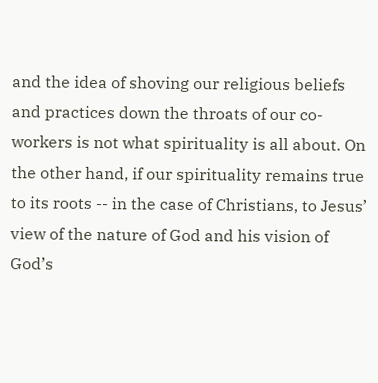and the idea of shoving our religious beliefs and practices down the throats of our co-workers is not what spirituality is all about. On the other hand, if our spirituality remains true to its roots -- in the case of Christians, to Jesus’ view of the nature of God and his vision of God’s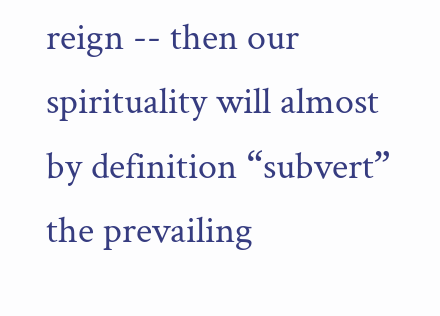reign -- then our spirituality will almost by definition “subvert” the prevailing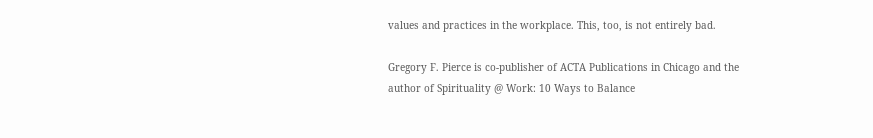values and practices in the workplace. This, too, is not entirely bad.

Gregory F. Pierce is co-publisher of ACTA Publications in Chicago and the author of Spirituality @ Work: 10 Ways to Balance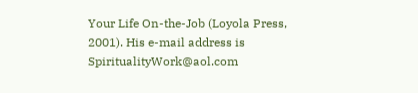Your Life On-the-Job (Loyola Press, 2001). His e-mail address is SpiritualityWork@aol.com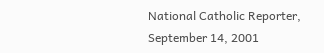National Catholic Reporter, September 14, 2001